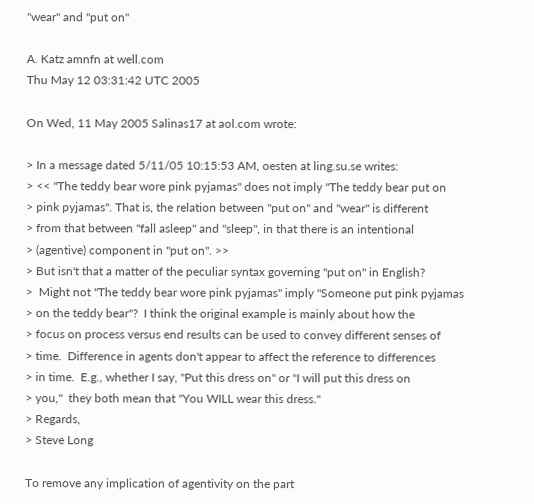"wear" and "put on"

A. Katz amnfn at well.com
Thu May 12 03:31:42 UTC 2005

On Wed, 11 May 2005 Salinas17 at aol.com wrote:

> In a message dated 5/11/05 10:15:53 AM, oesten at ling.su.se writes:
> << "The teddy bear wore pink pyjamas" does not imply "The teddy bear put on
> pink pyjamas". That is, the relation between "put on" and "wear" is different
> from that between "fall asleep" and "sleep", in that there is an intentional
> (agentive) component in "put on". >>
> But isn't that a matter of the peculiar syntax governing "put on" in English?
>  Might not "The teddy bear wore pink pyjamas" imply "Someone put pink pyjamas
> on the teddy bear"?  I think the original example is mainly about how the
> focus on process versus end results can be used to convey different senses of
> time.  Difference in agents don't appear to affect the reference to differences
> in time.  E.g., whether I say, "Put this dress on" or "I will put this dress on
> you,"  they both mean that "You WILL wear this dress."
> Regards,
> Steve Long

To remove any implication of agentivity on the part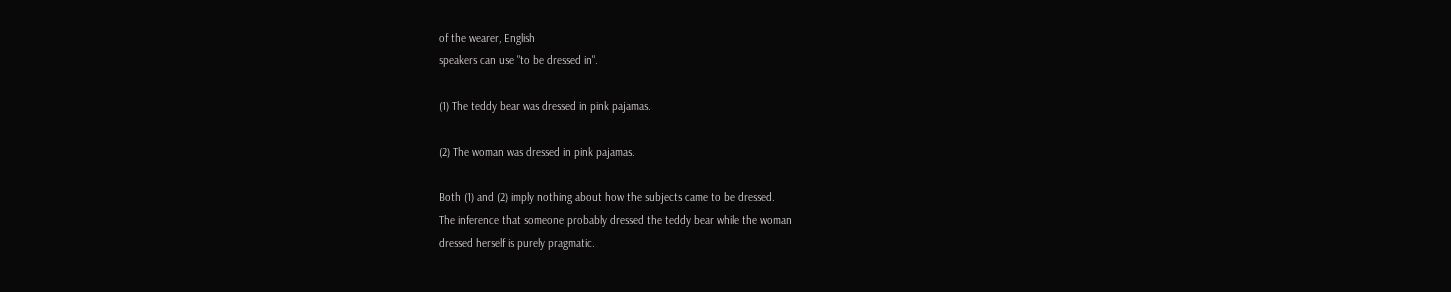of the wearer, English
speakers can use "to be dressed in".

(1) The teddy bear was dressed in pink pajamas.

(2) The woman was dressed in pink pajamas.

Both (1) and (2) imply nothing about how the subjects came to be dressed.
The inference that someone probably dressed the teddy bear while the woman
dressed herself is purely pragmatic.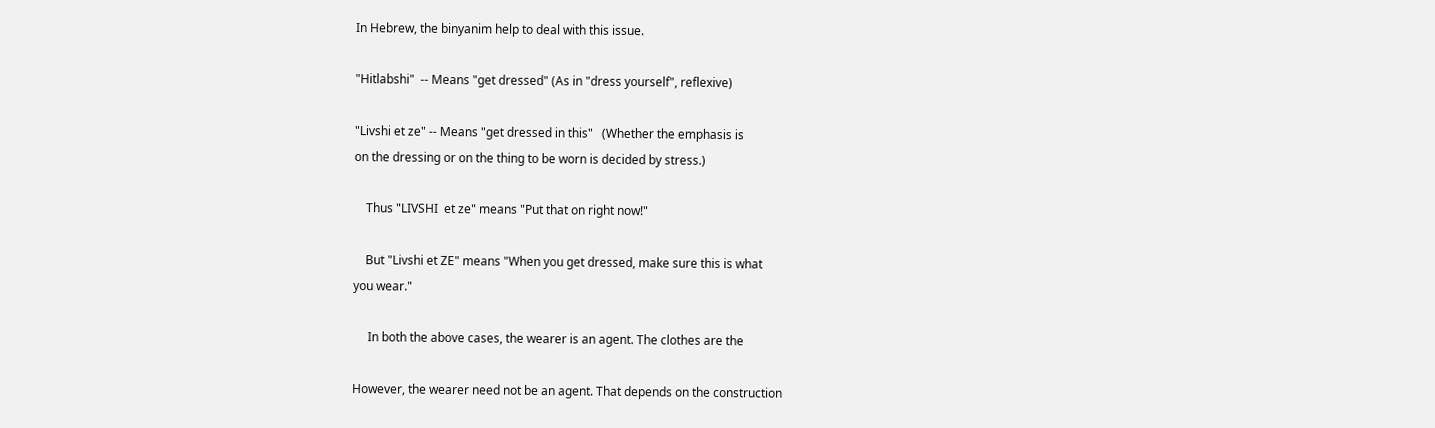In Hebrew, the binyanim help to deal with this issue.

"Hitlabshi"  -- Means "get dressed" (As in "dress yourself", reflexive)

"Livshi et ze" -- Means "get dressed in this"   (Whether the emphasis is
on the dressing or on the thing to be worn is decided by stress.)

    Thus "LIVSHI  et ze" means "Put that on right now!"

    But "Livshi et ZE" means "When you get dressed, make sure this is what
you wear."

     In both the above cases, the wearer is an agent. The clothes are the

However, the wearer need not be an agent. That depends on the construction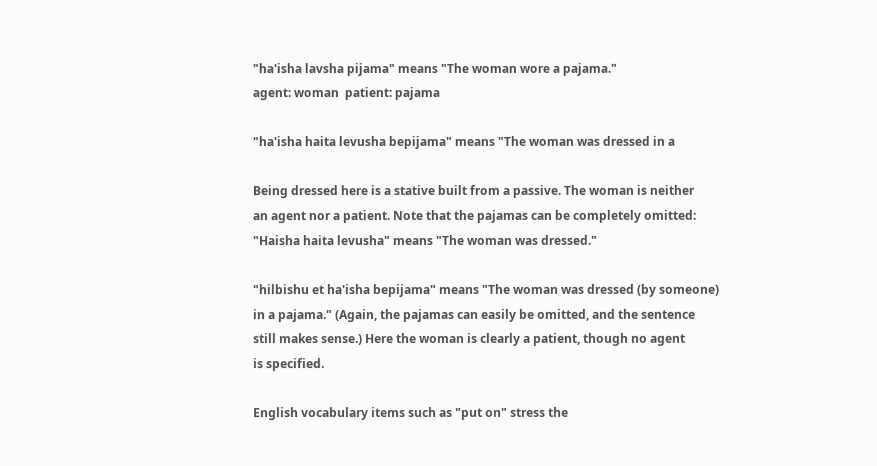"ha'isha lavsha pijama" means "The woman wore a pajama."
agent: woman  patient: pajama

"ha'isha haita levusha bepijama" means "The woman was dressed in a

Being dressed here is a stative built from a passive. The woman is neither
an agent nor a patient. Note that the pajamas can be completely omitted:
"Haisha haita levusha" means "The woman was dressed."

"hilbishu et ha'isha bepijama" means "The woman was dressed (by someone)
in a pajama." (Again, the pajamas can easily be omitted, and the sentence
still makes sense.) Here the woman is clearly a patient, though no agent
is specified.

English vocabulary items such as "put on" stress the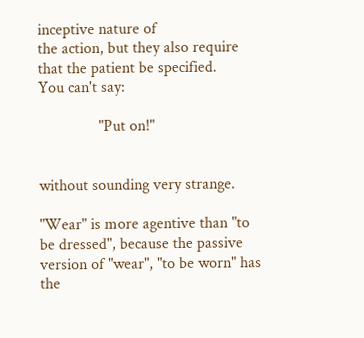inceptive nature of
the action, but they also require that the patient be specified.
You can't say:

               "Put on!"


without sounding very strange.

"Wear" is more agentive than "to be dressed", because the passive
version of "wear", "to be worn" has the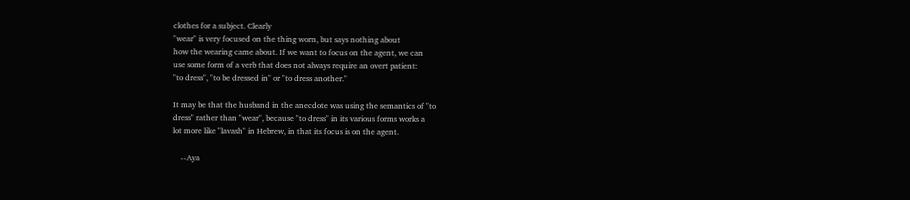clothes for a subject. Clearly
"wear" is very focused on the thing worn, but says nothing about
how the wearing came about. If we want to focus on the agent, we can
use some form of a verb that does not always require an overt patient:
"to dress", "to be dressed in" or "to dress another."

It may be that the husband in the anecdote was using the semantics of "to
dress" rather than "wear", because "to dress" in its various forms works a
lot more like "lavash" in Hebrew, in that its focus is on the agent.

    --Aya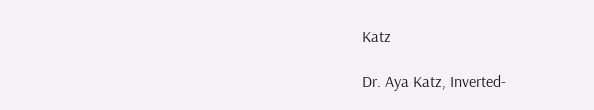Katz

Dr. Aya Katz, Inverted-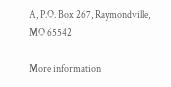A, P.O. Box 267, Raymondville, MO 65542

More information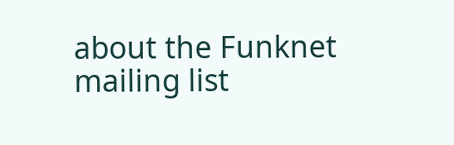about the Funknet mailing list